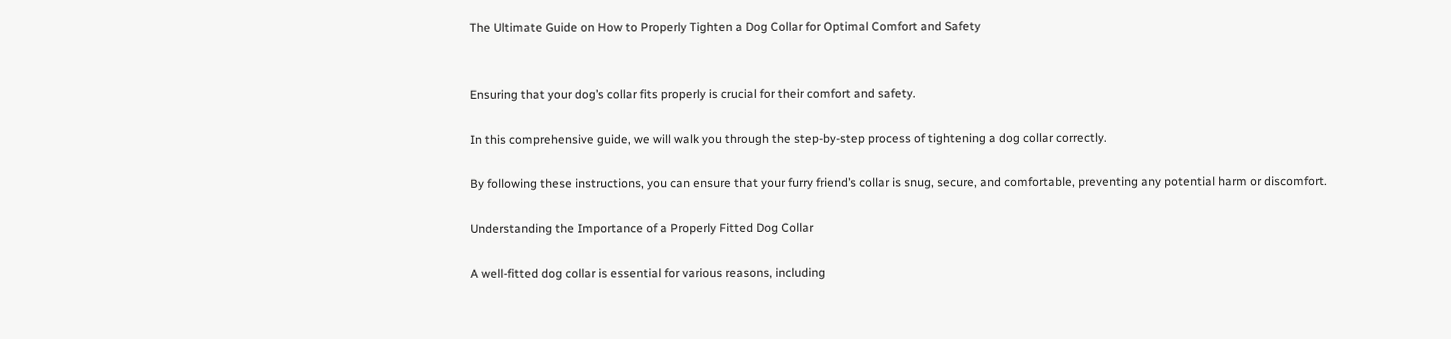The Ultimate Guide on How to Properly Tighten a Dog Collar for Optimal Comfort and Safety


Ensuring that your dog’s collar fits properly is crucial for their comfort and safety.

In this comprehensive guide, we will walk you through the step-by-step process of tightening a dog collar correctly.

By following these instructions, you can ensure that your furry friend’s collar is snug, secure, and comfortable, preventing any potential harm or discomfort.

Understanding the Importance of a Properly Fitted Dog Collar

A well-fitted dog collar is essential for various reasons, including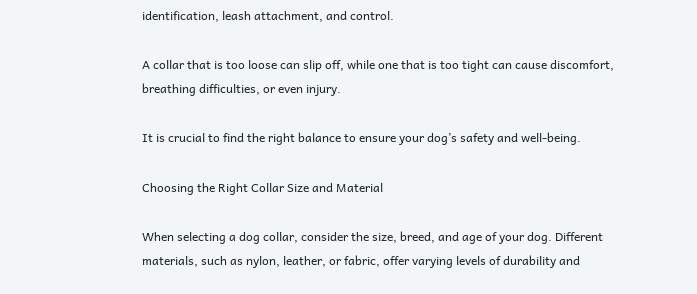identification, leash attachment, and control.

A collar that is too loose can slip off, while one that is too tight can cause discomfort, breathing difficulties, or even injury.

It is crucial to find the right balance to ensure your dog’s safety and well-being.

Choosing the Right Collar Size and Material

When selecting a dog collar, consider the size, breed, and age of your dog. Different materials, such as nylon, leather, or fabric, offer varying levels of durability and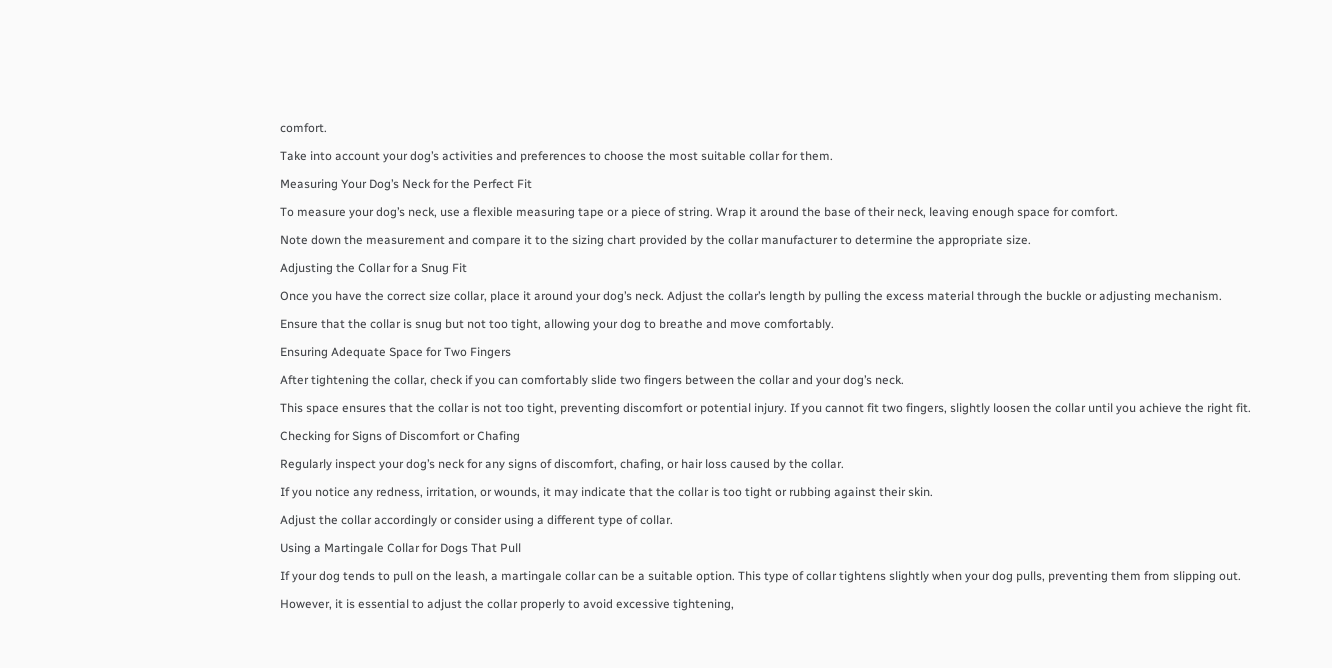comfort.

Take into account your dog’s activities and preferences to choose the most suitable collar for them.

Measuring Your Dog’s Neck for the Perfect Fit

To measure your dog’s neck, use a flexible measuring tape or a piece of string. Wrap it around the base of their neck, leaving enough space for comfort.

Note down the measurement and compare it to the sizing chart provided by the collar manufacturer to determine the appropriate size.

Adjusting the Collar for a Snug Fit

Once you have the correct size collar, place it around your dog’s neck. Adjust the collar’s length by pulling the excess material through the buckle or adjusting mechanism.

Ensure that the collar is snug but not too tight, allowing your dog to breathe and move comfortably.

Ensuring Adequate Space for Two Fingers

After tightening the collar, check if you can comfortably slide two fingers between the collar and your dog’s neck.

This space ensures that the collar is not too tight, preventing discomfort or potential injury. If you cannot fit two fingers, slightly loosen the collar until you achieve the right fit.

Checking for Signs of Discomfort or Chafing

Regularly inspect your dog’s neck for any signs of discomfort, chafing, or hair loss caused by the collar.

If you notice any redness, irritation, or wounds, it may indicate that the collar is too tight or rubbing against their skin.

Adjust the collar accordingly or consider using a different type of collar.

Using a Martingale Collar for Dogs That Pull

If your dog tends to pull on the leash, a martingale collar can be a suitable option. This type of collar tightens slightly when your dog pulls, preventing them from slipping out.

However, it is essential to adjust the collar properly to avoid excessive tightening,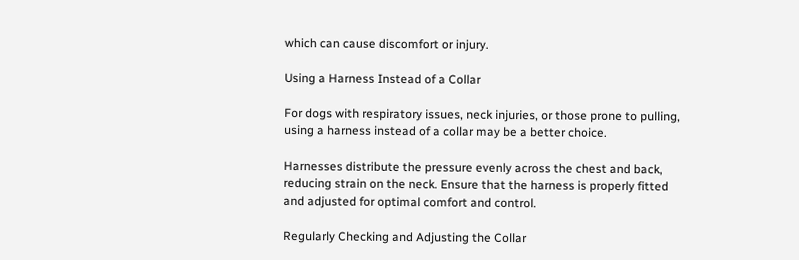which can cause discomfort or injury.

Using a Harness Instead of a Collar

For dogs with respiratory issues, neck injuries, or those prone to pulling, using a harness instead of a collar may be a better choice.

Harnesses distribute the pressure evenly across the chest and back, reducing strain on the neck. Ensure that the harness is properly fitted and adjusted for optimal comfort and control.

Regularly Checking and Adjusting the Collar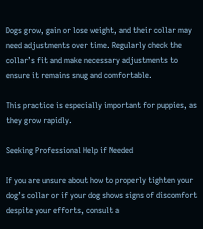Dogs grow, gain or lose weight, and their collar may need adjustments over time. Regularly check the collar’s fit and make necessary adjustments to ensure it remains snug and comfortable.

This practice is especially important for puppies, as they grow rapidly.

Seeking Professional Help if Needed

If you are unsure about how to properly tighten your dog’s collar or if your dog shows signs of discomfort despite your efforts, consult a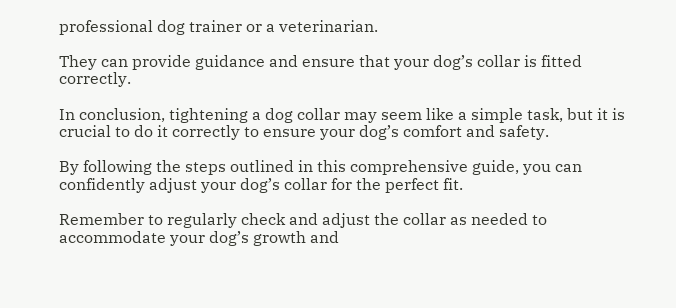professional dog trainer or a veterinarian.

They can provide guidance and ensure that your dog’s collar is fitted correctly.

In conclusion, tightening a dog collar may seem like a simple task, but it is crucial to do it correctly to ensure your dog’s comfort and safety.

By following the steps outlined in this comprehensive guide, you can confidently adjust your dog’s collar for the perfect fit.

Remember to regularly check and adjust the collar as needed to accommodate your dog’s growth and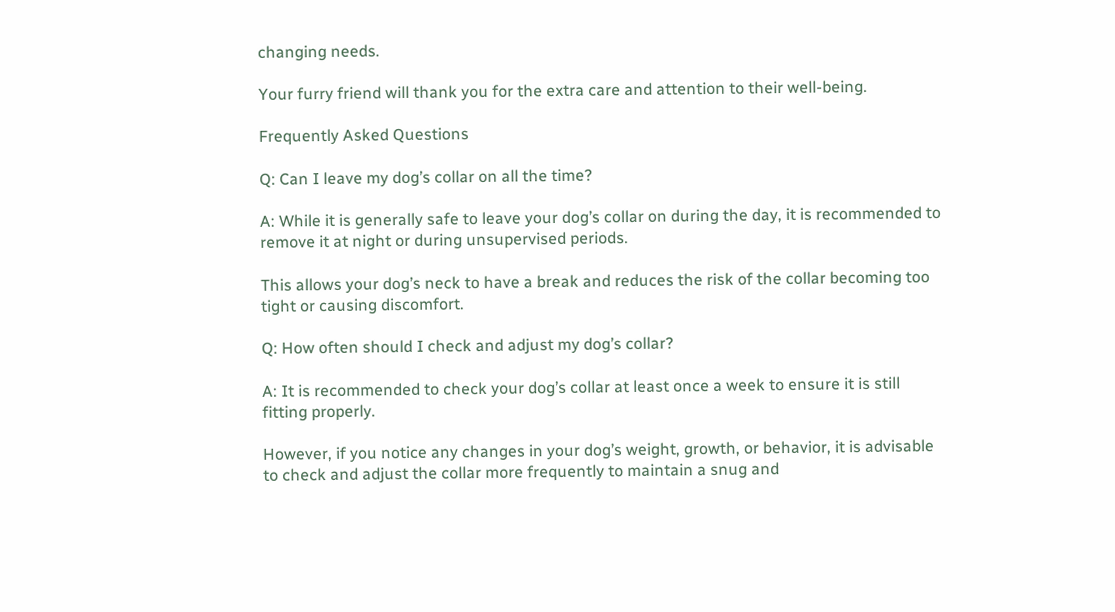changing needs.

Your furry friend will thank you for the extra care and attention to their well-being.

Frequently Asked Questions

Q: Can I leave my dog’s collar on all the time?

A: While it is generally safe to leave your dog’s collar on during the day, it is recommended to remove it at night or during unsupervised periods.

This allows your dog’s neck to have a break and reduces the risk of the collar becoming too tight or causing discomfort.

Q: How often should I check and adjust my dog’s collar?

A: It is recommended to check your dog’s collar at least once a week to ensure it is still fitting properly.

However, if you notice any changes in your dog’s weight, growth, or behavior, it is advisable to check and adjust the collar more frequently to maintain a snug and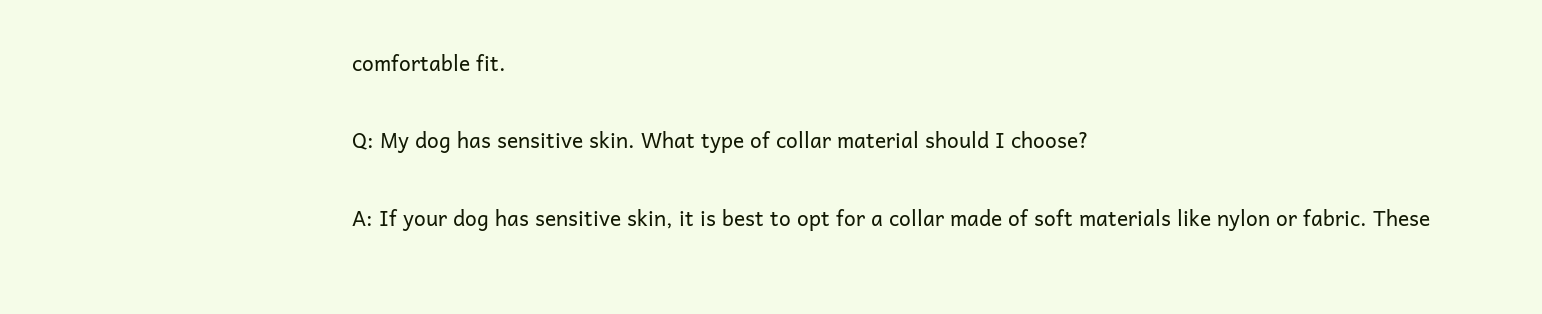comfortable fit.

Q: My dog has sensitive skin. What type of collar material should I choose?

A: If your dog has sensitive skin, it is best to opt for a collar made of soft materials like nylon or fabric. These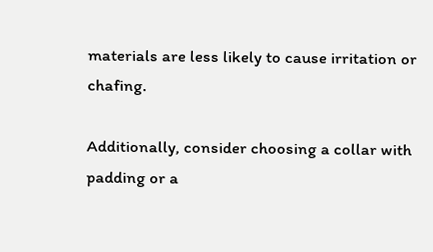materials are less likely to cause irritation or chafing.

Additionally, consider choosing a collar with padding or a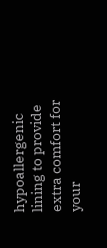hypoallergenic lining to provide extra comfort for your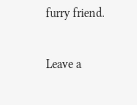furry friend.

Leave a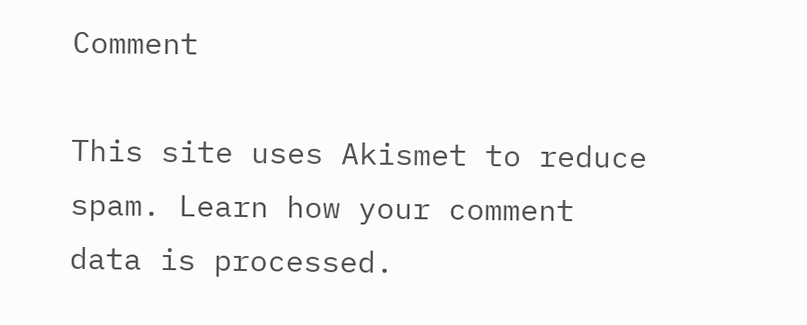Comment

This site uses Akismet to reduce spam. Learn how your comment data is processed.